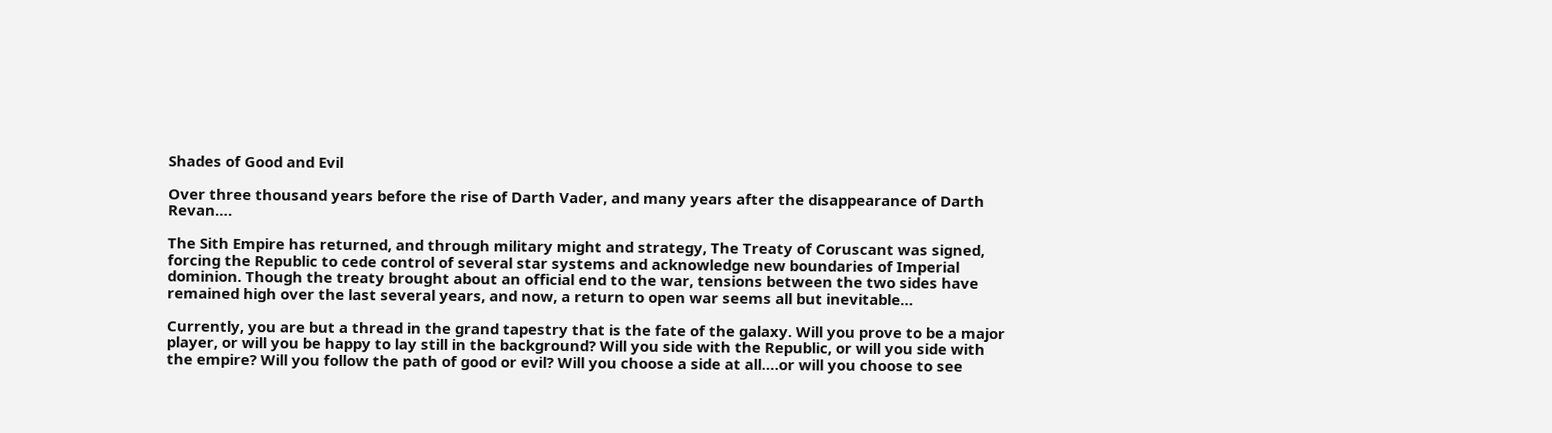Shades of Good and Evil

Over three thousand years before the rise of Darth Vader, and many years after the disappearance of Darth Revan….

The Sith Empire has returned, and through military might and strategy, The Treaty of Coruscant was signed, forcing the Republic to cede control of several star systems and acknowledge new boundaries of Imperial dominion. Though the treaty brought about an official end to the war, tensions between the two sides have remained high over the last several years, and now, a return to open war seems all but inevitable…

Currently, you are but a thread in the grand tapestry that is the fate of the galaxy. Will you prove to be a major player, or will you be happy to lay still in the background? Will you side with the Republic, or will you side with the empire? Will you follow the path of good or evil? Will you choose a side at all….or will you choose to see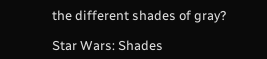the different shades of gray?

Star Wars: Shades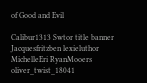of Good and Evil

Calibur1313 Swtor title banner Jacquesfritzben lexieluthor MichelleEri RyanMooers oliver_twist_18041